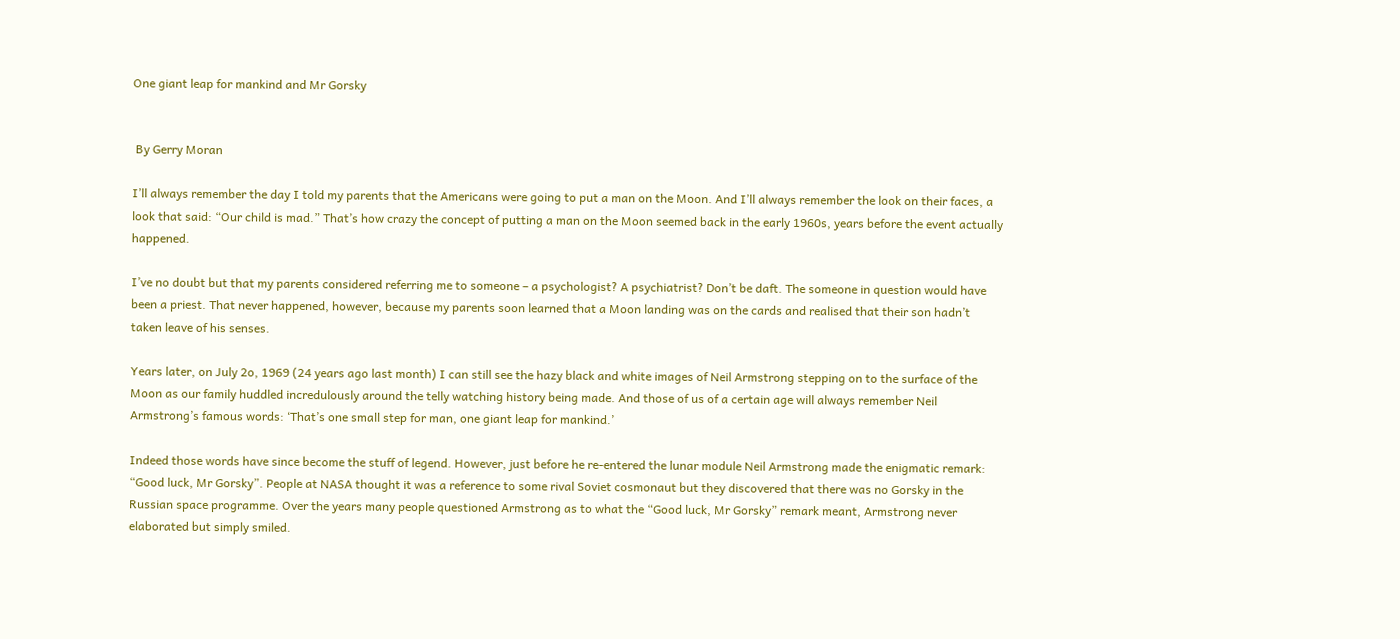One giant leap for mankind and Mr Gorsky


 By Gerry Moran

I’ll always remember the day I told my parents that the Americans were going to put a man on the Moon. And I’ll always remember the look on their faces, a look that said: “Our child is mad.” That’s how crazy the concept of putting a man on the Moon seemed back in the early 1960s, years before the event actually happened.

I’ve no doubt but that my parents considered referring me to someone – a psychologist? A psychiatrist? Don’t be daft. The someone in question would have been a priest. That never happened, however, because my parents soon learned that a Moon landing was on the cards and realised that their son hadn’t taken leave of his senses.

Years later, on July 2o, 1969 (24 years ago last month) I can still see the hazy black and white images of Neil Armstrong stepping on to the surface of the Moon as our family huddled incredulously around the telly watching history being made. And those of us of a certain age will always remember Neil Armstrong’s famous words: ‘That’s one small step for man, one giant leap for mankind.’

Indeed those words have since become the stuff of legend. However, just before he re-entered the lunar module Neil Armstrong made the enigmatic remark: “Good luck, Mr Gorsky”. People at NASA thought it was a reference to some rival Soviet cosmonaut but they discovered that there was no Gorsky in the Russian space programme. Over the years many people questioned Armstrong as to what the “Good luck, Mr Gorsky” remark meant, Armstrong never elaborated but simply smiled.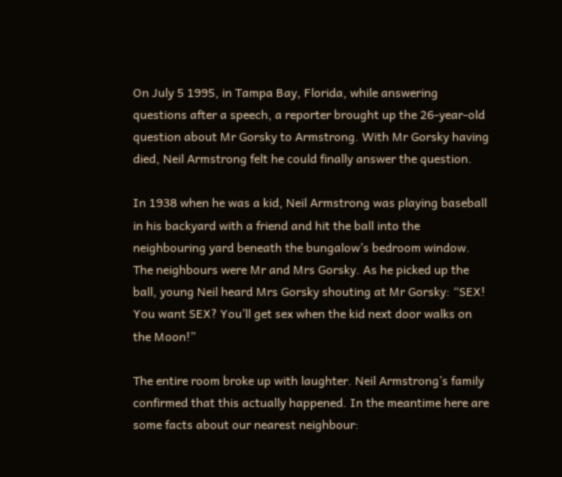On July 5 1995, in Tampa Bay, Florida, while answering questions after a speech, a reporter brought up the 26-year-old question about Mr Gorsky to Armstrong. With Mr Gorsky having died, Neil Armstrong felt he could finally answer the question.

In 1938 when he was a kid, Neil Armstrong was playing baseball in his backyard with a friend and hit the ball into the neighbouring yard beneath the bungalow’s bedroom window. The neighbours were Mr and Mrs Gorsky. As he picked up the ball, young Neil heard Mrs Gorsky shouting at Mr Gorsky: “SEX! You want SEX? You’ll get sex when the kid next door walks on the Moon!”

The entire room broke up with laughter. Neil Armstrong’s family confirmed that this actually happened. In the meantime here are some facts about our nearest neighbour: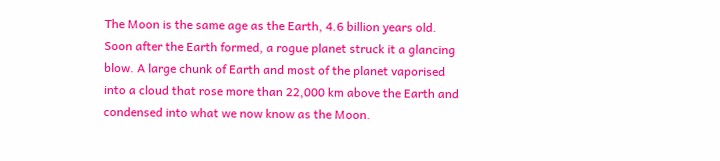The Moon is the same age as the Earth, 4.6 billion years old. Soon after the Earth formed, a rogue planet struck it a glancing blow. A large chunk of Earth and most of the planet vaporised into a cloud that rose more than 22,000 km above the Earth and condensed into what we now know as the Moon.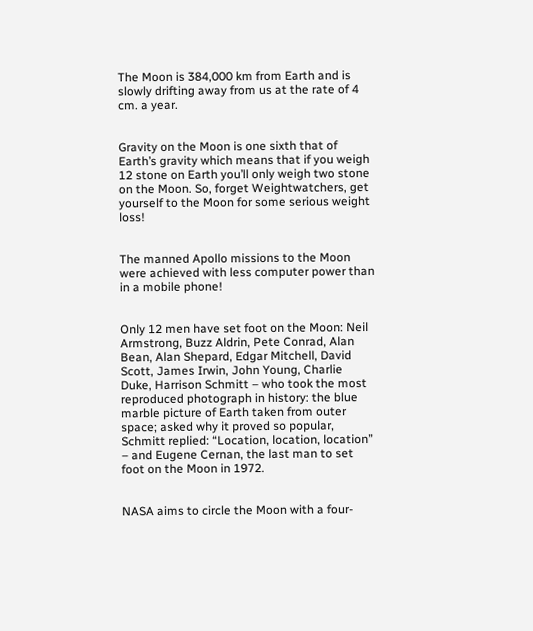The Moon is 384,000 km from Earth and is slowly drifting away from us at the rate of 4 cm. a year.


Gravity on the Moon is one sixth that of Earth’s gravity which means that if you weigh 12 stone on Earth you’ll only weigh two stone on the Moon. So, forget Weightwatchers, get yourself to the Moon for some serious weight loss!


The manned Apollo missions to the Moon were achieved with less computer power than in a mobile phone!


Only 12 men have set foot on the Moon: Neil Armstrong, Buzz Aldrin, Pete Conrad, Alan Bean, Alan Shepard, Edgar Mitchell, David Scott, James Irwin, John Young, Charlie Duke, Harrison Schmitt – who took the most reproduced photograph in history: the blue marble picture of Earth taken from outer space; asked why it proved so popular, Schmitt replied: “Location, location, location” – and Eugene Cernan, the last man to set foot on the Moon in 1972.


NASA aims to circle the Moon with a four-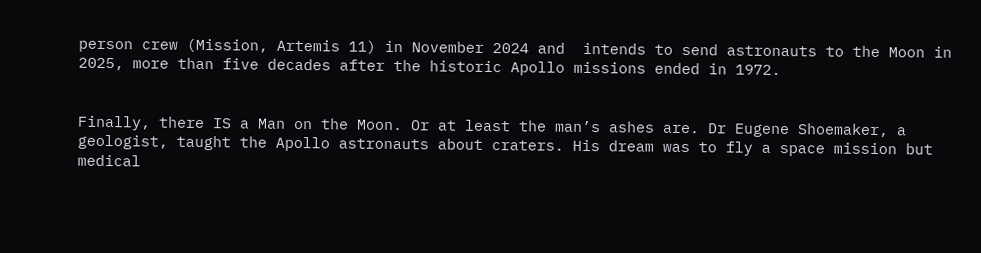person crew (Mission, Artemis 11) in November 2024 and  intends to send astronauts to the Moon in 2025, more than five decades after the historic Apollo missions ended in 1972.


Finally, there IS a Man on the Moon. Or at least the man’s ashes are. Dr Eugene Shoemaker, a geologist, taught the Apollo astronauts about craters. His dream was to fly a space mission but medical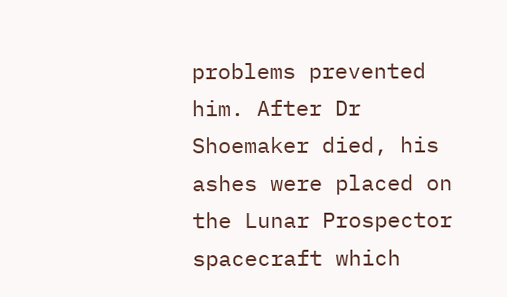problems prevented him. After Dr Shoemaker died, his ashes were placed on the Lunar Prospector spacecraft which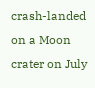crash-landed on a Moon crater on July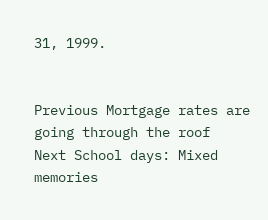31, 1999.


Previous Mortgage rates are going through the roof
Next School days: Mixed memories